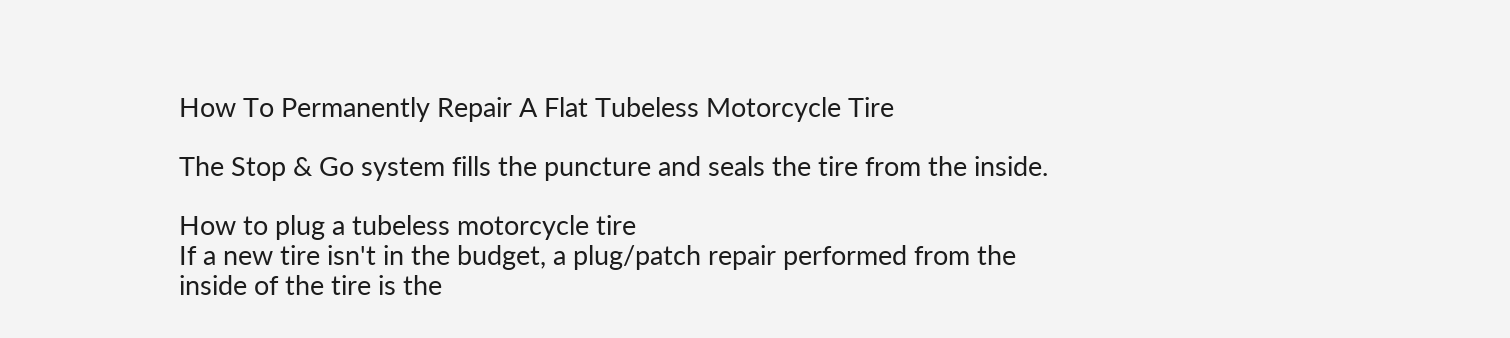How To Permanently Repair A Flat Tubeless Motorcycle Tire

The Stop & Go system fills the puncture and seals the tire from the inside.

How to plug a tubeless motorcycle tire
If a new tire isn't in the budget, a plug/patch repair performed from the inside of the tire is the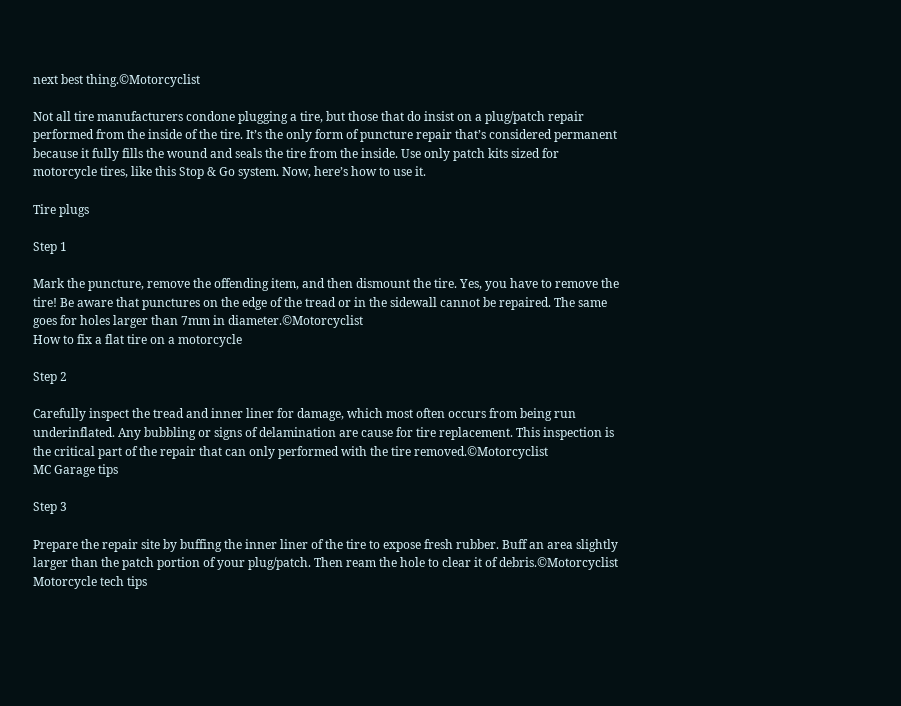next best thing.©Motorcyclist

Not all tire manufacturers condone plugging a tire, but those that do insist on a plug/patch repair performed from the inside of the tire. It’s the only form of puncture repair that’s considered permanent because it fully fills the wound and seals the tire from the inside. Use only patch kits sized for motorcycle tires, like this Stop & Go system. Now, here’s how to use it.

Tire plugs

Step 1

Mark the puncture, remove the offending item, and then dismount the tire. Yes, you have to remove the tire! Be aware that punctures on the edge of the tread or in the sidewall cannot be repaired. The same goes for holes larger than 7mm in diameter.©Motorcyclist
How to fix a flat tire on a motorcycle

Step 2

Carefully inspect the tread and inner liner for damage, which most often occurs from being run underinflated. Any bubbling or signs of delamination are cause for tire replacement. This inspection is the critical part of the repair that can only performed with the tire removed.©Motorcyclist
MC Garage tips

Step 3

Prepare the repair site by buffing the inner liner of the tire to expose fresh rubber. Buff an area slightly larger than the patch portion of your plug/patch. Then ream the hole to clear it of debris.©Motorcyclist
Motorcycle tech tips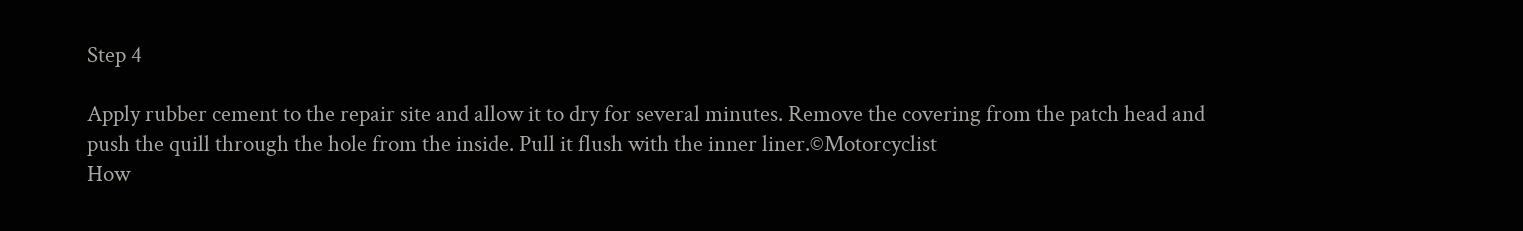Step 4

Apply rubber cement to the repair site and allow it to dry for several minutes. Remove the covering from the patch head and push the quill through the hole from the inside. Pull it flush with the inner liner.©Motorcyclist
How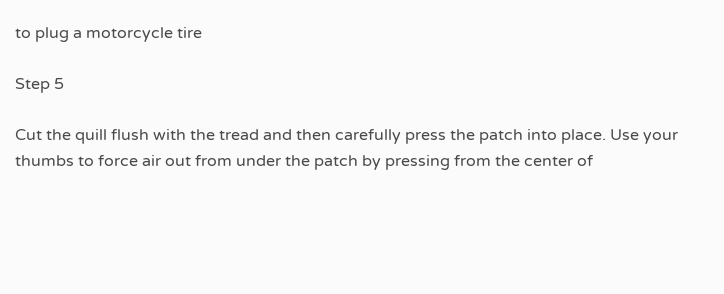to plug a motorcycle tire

Step 5

Cut the quill flush with the tread and then carefully press the patch into place. Use your thumbs to force air out from under the patch by pressing from the center of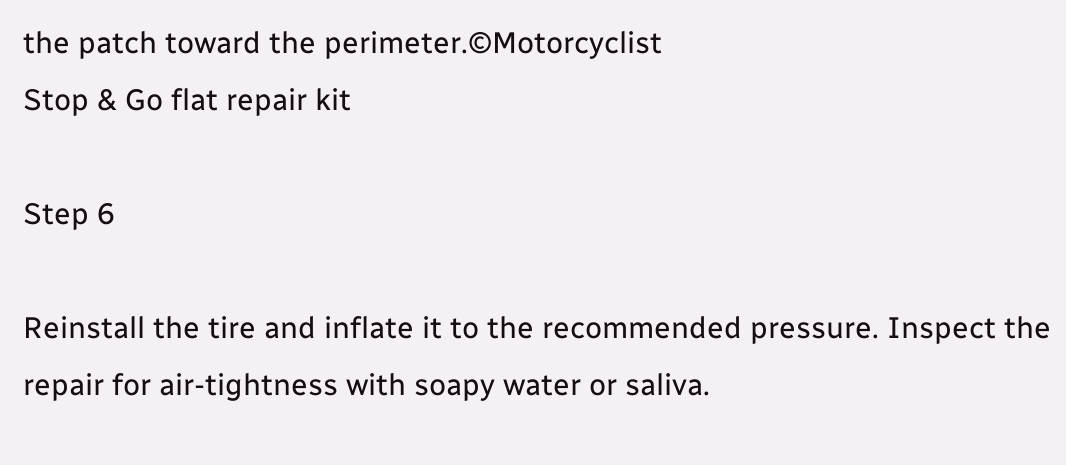the patch toward the perimeter.©Motorcyclist
Stop & Go flat repair kit

Step 6

Reinstall the tire and inflate it to the recommended pressure. Inspect the repair for air-tightness with soapy water or saliva.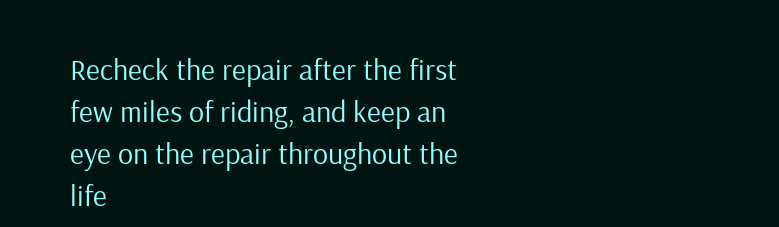Recheck the repair after the first few miles of riding, and keep an eye on the repair throughout the life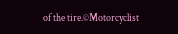of the tire.©Motorcyclist